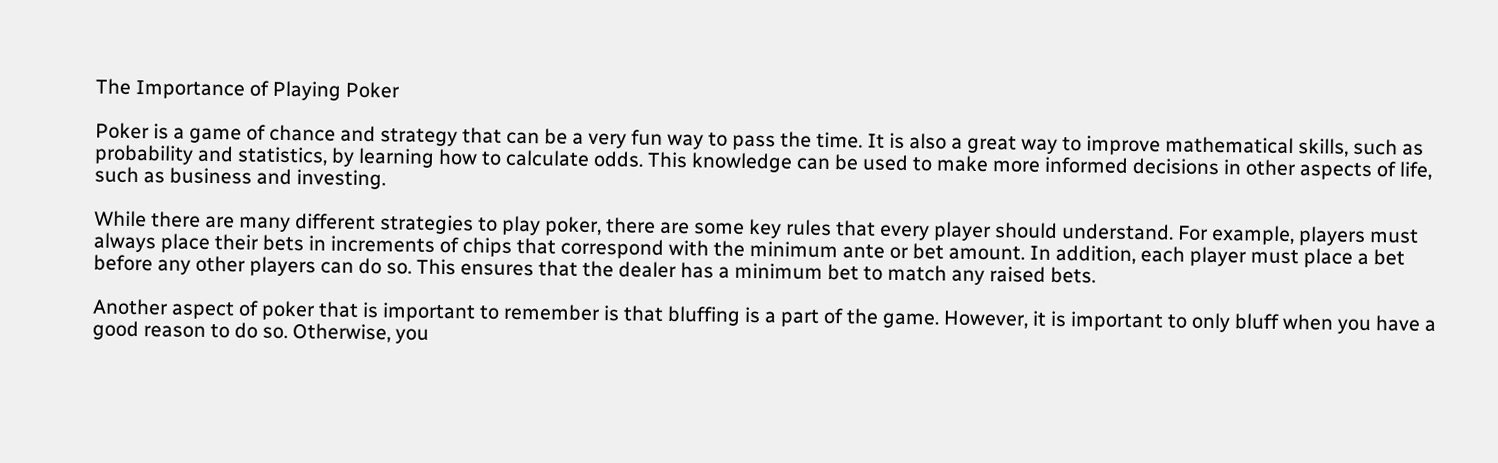The Importance of Playing Poker

Poker is a game of chance and strategy that can be a very fun way to pass the time. It is also a great way to improve mathematical skills, such as probability and statistics, by learning how to calculate odds. This knowledge can be used to make more informed decisions in other aspects of life, such as business and investing.

While there are many different strategies to play poker, there are some key rules that every player should understand. For example, players must always place their bets in increments of chips that correspond with the minimum ante or bet amount. In addition, each player must place a bet before any other players can do so. This ensures that the dealer has a minimum bet to match any raised bets.

Another aspect of poker that is important to remember is that bluffing is a part of the game. However, it is important to only bluff when you have a good reason to do so. Otherwise, you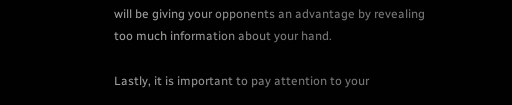will be giving your opponents an advantage by revealing too much information about your hand.

Lastly, it is important to pay attention to your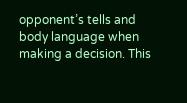opponent’s tells and body language when making a decision. This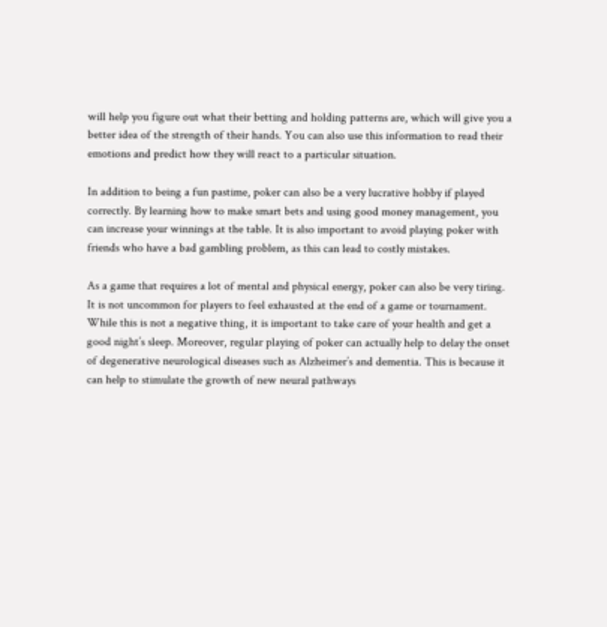will help you figure out what their betting and holding patterns are, which will give you a better idea of the strength of their hands. You can also use this information to read their emotions and predict how they will react to a particular situation.

In addition to being a fun pastime, poker can also be a very lucrative hobby if played correctly. By learning how to make smart bets and using good money management, you can increase your winnings at the table. It is also important to avoid playing poker with friends who have a bad gambling problem, as this can lead to costly mistakes.

As a game that requires a lot of mental and physical energy, poker can also be very tiring. It is not uncommon for players to feel exhausted at the end of a game or tournament. While this is not a negative thing, it is important to take care of your health and get a good night’s sleep. Moreover, regular playing of poker can actually help to delay the onset of degenerative neurological diseases such as Alzheimer’s and dementia. This is because it can help to stimulate the growth of new neural pathways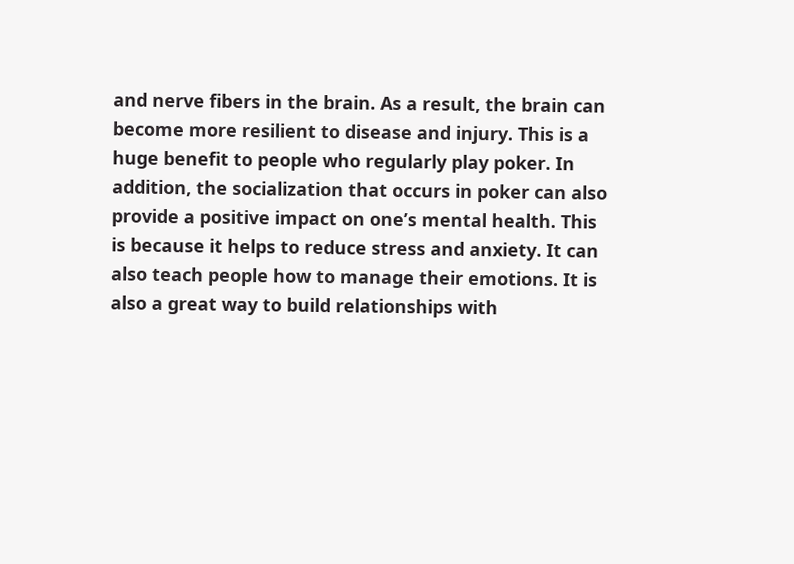and nerve fibers in the brain. As a result, the brain can become more resilient to disease and injury. This is a huge benefit to people who regularly play poker. In addition, the socialization that occurs in poker can also provide a positive impact on one’s mental health. This is because it helps to reduce stress and anxiety. It can also teach people how to manage their emotions. It is also a great way to build relationships with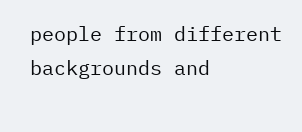people from different backgrounds and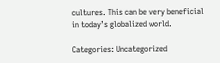cultures. This can be very beneficial in today’s globalized world.

Categories: Uncategorized